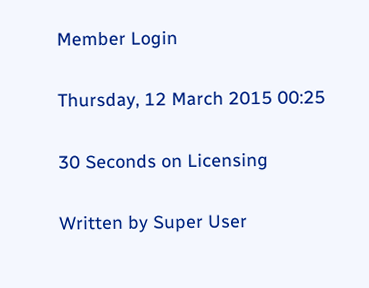Member Login

Thursday, 12 March 2015 00:25

30 Seconds on Licensing

Written by Super User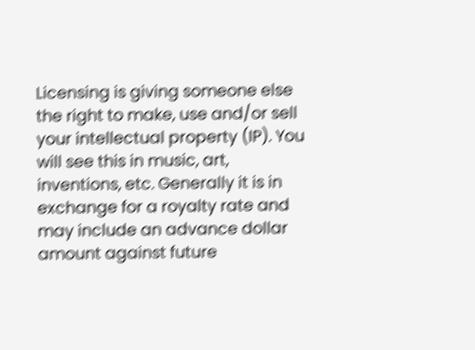Licensing is giving someone else the right to make, use and/or sell your intellectual property (IP). You will see this in music, art, inventions, etc. Generally it is in exchange for a royalty rate and may include an advance dollar amount against future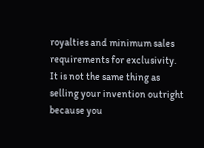royalties and minimum sales requirements for exclusivity. It is not the same thing as selling your invention outright because you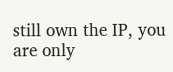still own the IP, you are only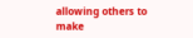allowing others to make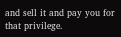and sell it and pay you for that privilege.